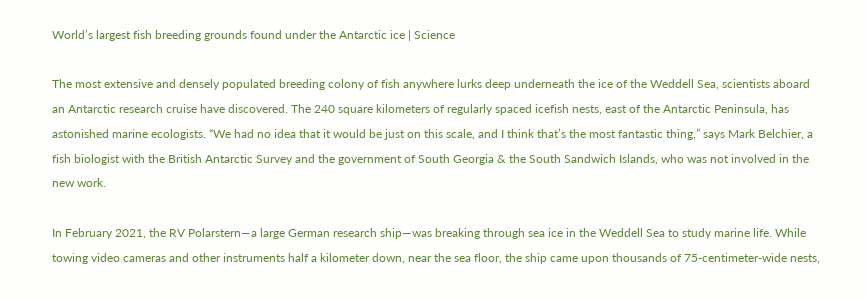World’s largest fish breeding grounds found under the Antarctic ice | Science

The most extensive and densely populated breeding colony of fish anywhere lurks deep underneath the ice of the Weddell Sea, scientists aboard an Antarctic research cruise have discovered. The 240 square kilometers of regularly spaced icefish nests, east of the Antarctic Peninsula, has astonished marine ecologists. “We had no idea that it would be just on this scale, and I think that’s the most fantastic thing,” says Mark Belchier, a fish biologist with the British Antarctic Survey and the government of South Georgia & the South Sandwich Islands, who was not involved in the new work.

In February 2021, the RV Polarstern—a large German research ship—was breaking through sea ice in the Weddell Sea to study marine life. While towing video cameras and other instruments half a kilometer down, near the sea floor, the ship came upon thousands of 75-centimeter-wide nests,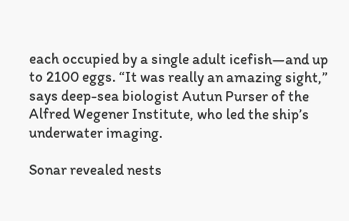each occupied by a single adult icefish—and up to 2100 eggs. “It was really an amazing sight,” says deep-sea biologist Autun Purser of the Alfred Wegener Institute, who led the ship’s underwater imaging.

Sonar revealed nests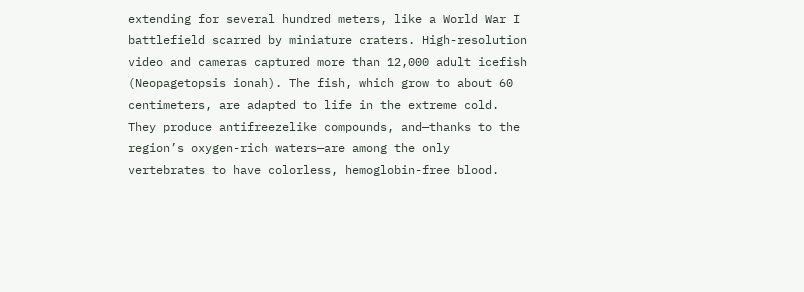extending for several hundred meters, like a World War I battlefield scarred by miniature craters. High-resolution video and cameras captured more than 12,000 adult icefish (Neopagetopsis ionah). The fish, which grow to about 60 centimeters, are adapted to life in the extreme cold. They produce antifreezelike compounds, and—thanks to the region’s oxygen-rich waters—are among the only vertebrates to have colorless, hemoglobin-free blood.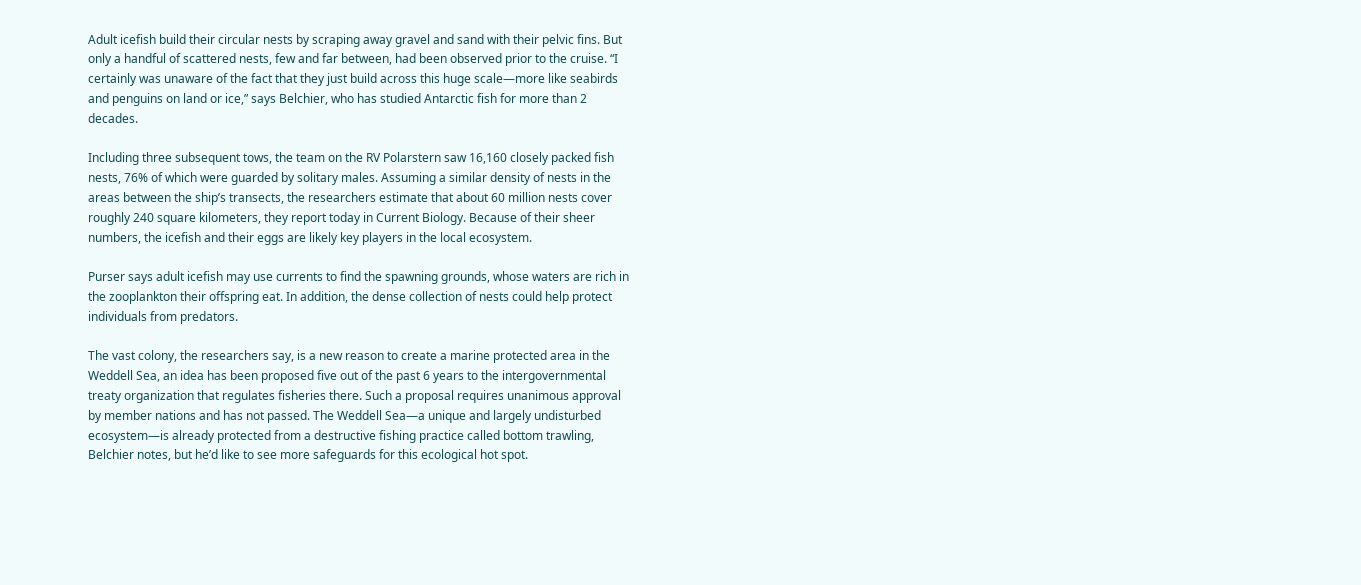Adult icefish build their circular nests by scraping away gravel and sand with their pelvic fins. But only a handful of scattered nests, few and far between, had been observed prior to the cruise. “I certainly was unaware of the fact that they just build across this huge scale—more like seabirds and penguins on land or ice,” says Belchier, who has studied Antarctic fish for more than 2 decades.

Including three subsequent tows, the team on the RV Polarstern saw 16,160 closely packed fish nests, 76% of which were guarded by solitary males. Assuming a similar density of nests in the areas between the ship’s transects, the researchers estimate that about 60 million nests cover roughly 240 square kilometers, they report today in Current Biology. Because of their sheer numbers, the icefish and their eggs are likely key players in the local ecosystem.

Purser says adult icefish may use currents to find the spawning grounds, whose waters are rich in the zooplankton their offspring eat. In addition, the dense collection of nests could help protect individuals from predators.

The vast colony, the researchers say, is a new reason to create a marine protected area in the Weddell Sea, an idea has been proposed five out of the past 6 years to the intergovernmental treaty organization that regulates fisheries there. Such a proposal requires unanimous approval by member nations and has not passed. The Weddell Sea—a unique and largely undisturbed ecosystem—is already protected from a destructive fishing practice called bottom trawling, Belchier notes, but he’d like to see more safeguards for this ecological hot spot.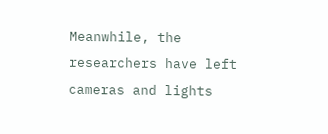Meanwhile, the researchers have left cameras and lights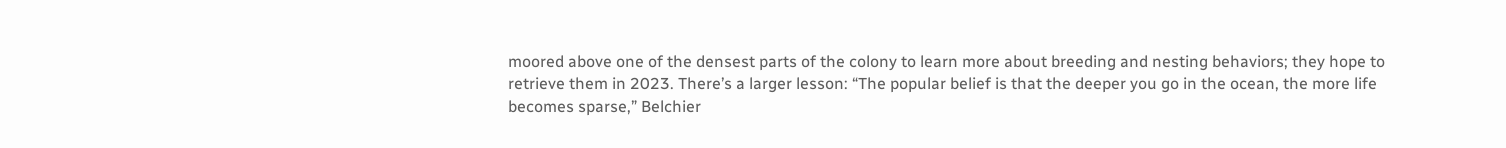moored above one of the densest parts of the colony to learn more about breeding and nesting behaviors; they hope to retrieve them in 2023. There’s a larger lesson: “The popular belief is that the deeper you go in the ocean, the more life becomes sparse,” Belchier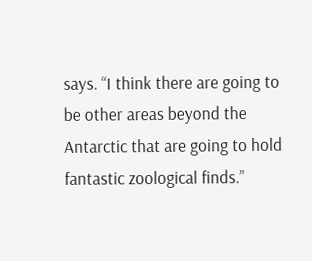says. “I think there are going to be other areas beyond the Antarctic that are going to hold fantastic zoological finds.”